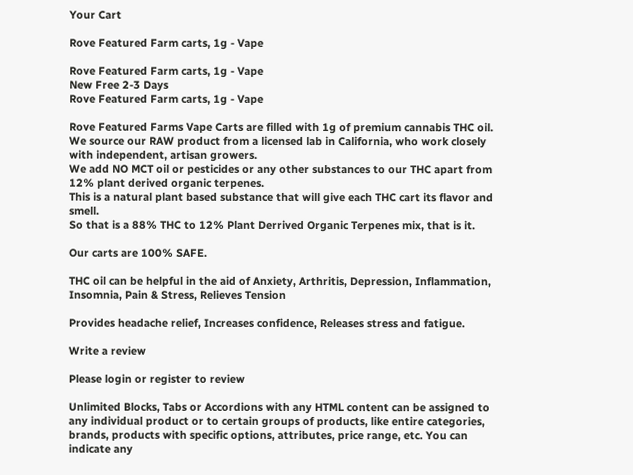Your Cart

Rove Featured Farm carts, 1g - Vape

Rove Featured Farm carts, 1g - Vape
New Free 2-3 Days
Rove Featured Farm carts, 1g - Vape

Rove Featured Farms Vape Carts are filled with 1g of premium cannabis THC oil.
We source our RAW product from a licensed lab in California, who work closely with independent, artisan growers.
We add NO MCT oil or pesticides or any other substances to our THC apart from 12% plant derived organic terpenes.
This is a natural plant based substance that will give each THC cart its flavor and smell.
So that is a 88% THC to 12% Plant Derrived Organic Terpenes mix, that is it.

Our carts are 100% SAFE.

THC oil can be helpful in the aid of Anxiety, Arthritis, Depression, Inflammation, Insomnia, Pain & Stress, Relieves Tension

Provides headache relief, Increases confidence, Releases stress and fatigue.

Write a review

Please login or register to review

Unlimited Blocks, Tabs or Accordions with any HTML content can be assigned to any individual product or to certain groups of products, like entire categories, brands, products with specific options, attributes, price range, etc. You can indicate any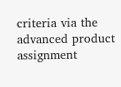criteria via the advanced product assignment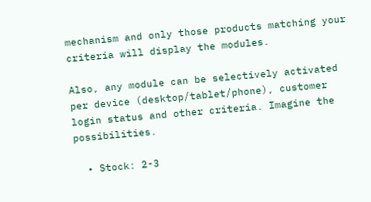mechanism and only those products matching your criteria will display the modules.

Also, any module can be selectively activated per device (desktop/tablet/phone), customer login status and other criteria. Imagine the possibilities.

  • Stock: 2-3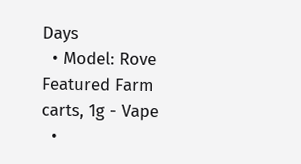Days
  • Model: Rove Featured Farm carts, 1g - Vape
  •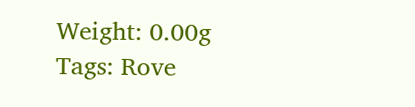Weight: 0.00g
Tags: Rove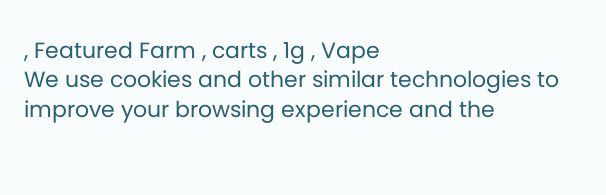, Featured Farm , carts , 1g , Vape
We use cookies and other similar technologies to improve your browsing experience and the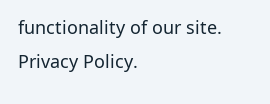functionality of our site. Privacy Policy.